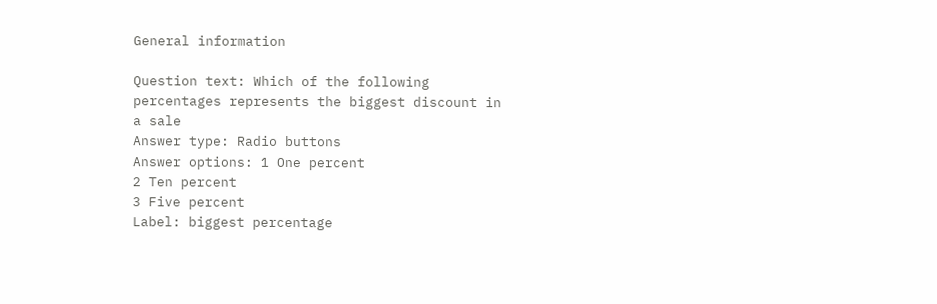General information

Question text: Which of the following percentages represents the biggest discount in a sale
Answer type: Radio buttons
Answer options: 1 One percent
2 Ten percent
3 Five percent
Label: biggest percentage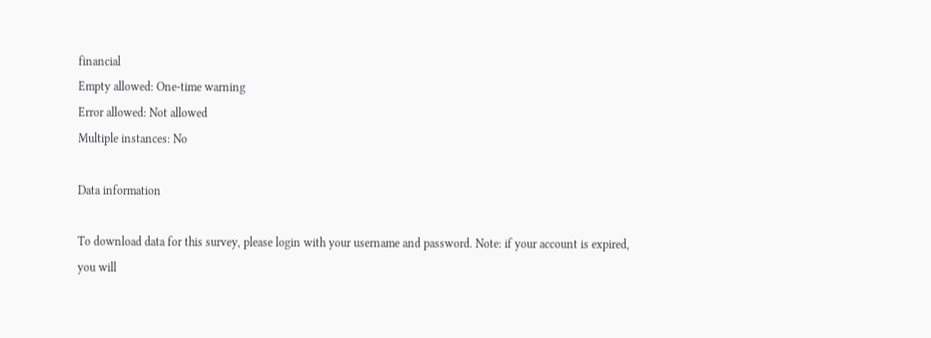financial
Empty allowed: One-time warning
Error allowed: Not allowed
Multiple instances: No

Data information

To download data for this survey, please login with your username and password. Note: if your account is expired, you will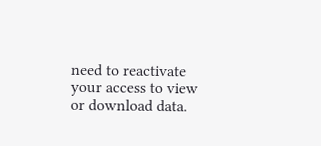need to reactivate your access to view or download data.